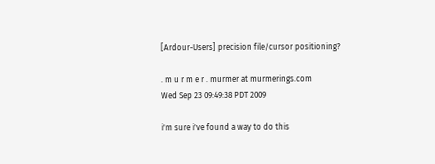[Ardour-Users] precision file/cursor positioning?

. m u r m e r . murmer at murmerings.com
Wed Sep 23 09:49:38 PDT 2009

i'm sure i've found a way to do this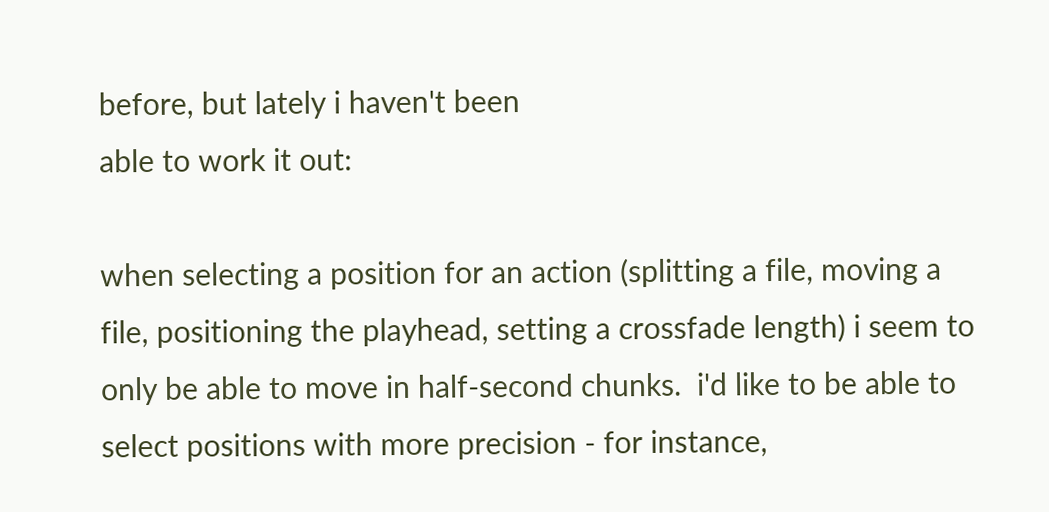before, but lately i haven't been
able to work it out:

when selecting a position for an action (splitting a file, moving a
file, positioning the playhead, setting a crossfade length) i seem to
only be able to move in half-second chunks.  i'd like to be able to
select positions with more precision - for instance,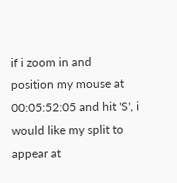if i zoom in and
position my mouse at 00:05:52:05 and hit 'S', i would like my split to
appear at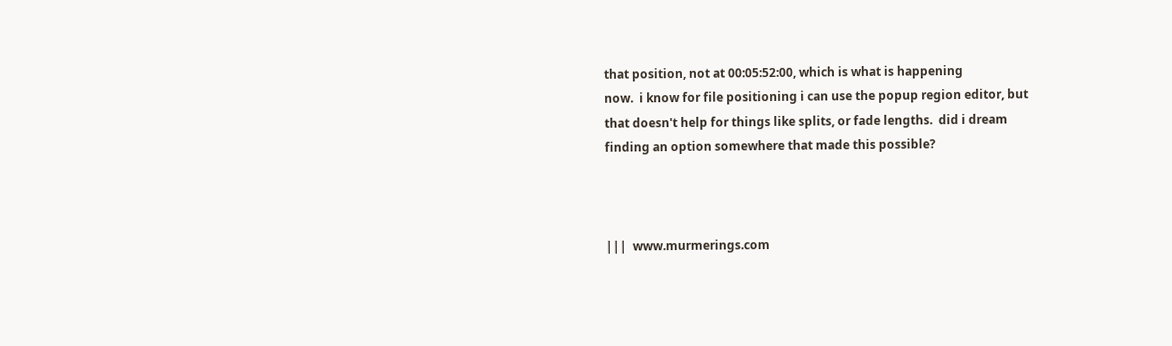that position, not at 00:05:52:00, which is what is happening
now.  i know for file positioning i can use the popup region editor, but
that doesn't help for things like splits, or fade lengths.  did i dream
finding an option somewhere that made this possible?



|||  www.murmerings.com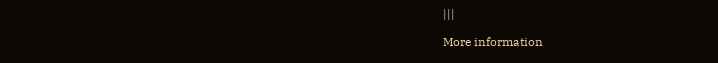|||

More information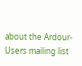about the Ardour-Users mailing list